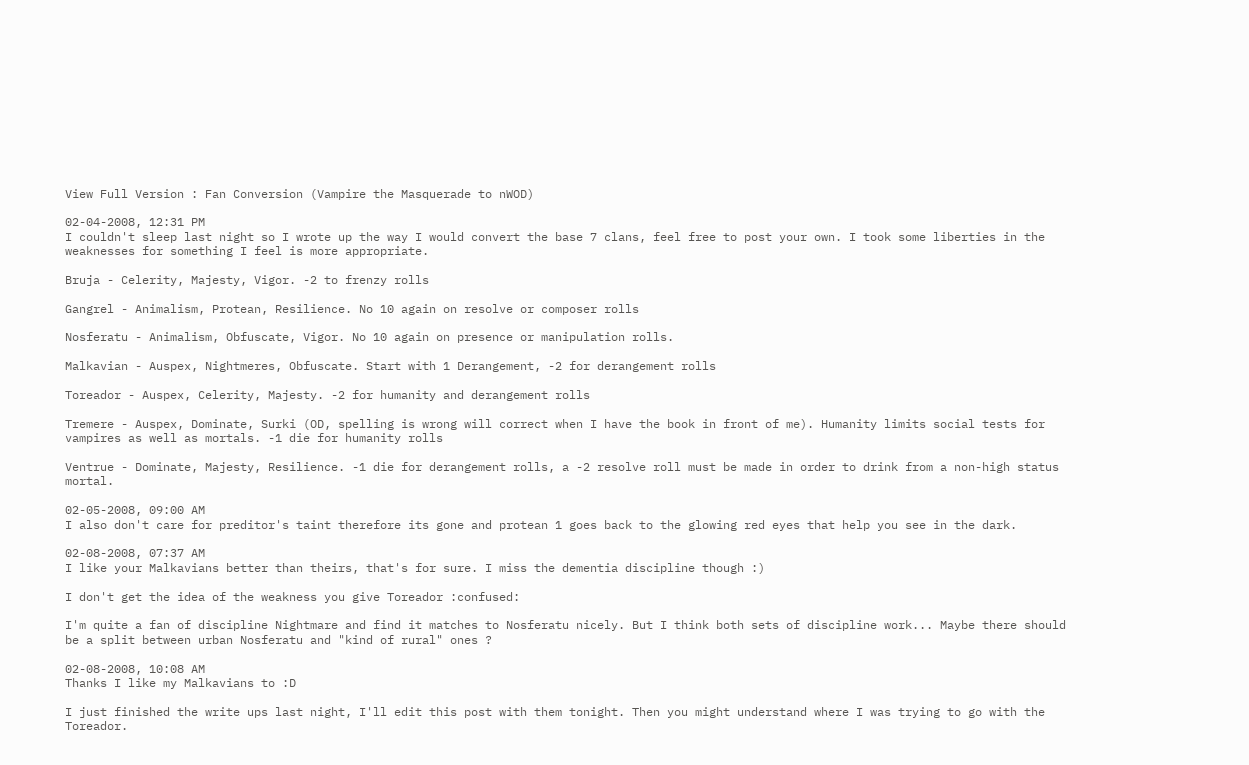View Full Version : Fan Conversion (Vampire the Masquerade to nWOD)

02-04-2008, 12:31 PM
I couldn't sleep last night so I wrote up the way I would convert the base 7 clans, feel free to post your own. I took some liberties in the weaknesses for something I feel is more appropriate.

Bruja - Celerity, Majesty, Vigor. -2 to frenzy rolls

Gangrel - Animalism, Protean, Resilience. No 10 again on resolve or composer rolls

Nosferatu - Animalism, Obfuscate, Vigor. No 10 again on presence or manipulation rolls.

Malkavian - Auspex, Nightmeres, Obfuscate. Start with 1 Derangement, -2 for derangement rolls

Toreador - Auspex, Celerity, Majesty. -2 for humanity and derangement rolls

Tremere - Auspex, Dominate, Surki (OD, spelling is wrong will correct when I have the book in front of me). Humanity limits social tests for vampires as well as mortals. -1 die for humanity rolls

Ventrue - Dominate, Majesty, Resilience. -1 die for derangement rolls, a -2 resolve roll must be made in order to drink from a non-high status mortal.

02-05-2008, 09:00 AM
I also don't care for preditor's taint therefore its gone and protean 1 goes back to the glowing red eyes that help you see in the dark.

02-08-2008, 07:37 AM
I like your Malkavians better than theirs, that's for sure. I miss the dementia discipline though :)

I don't get the idea of the weakness you give Toreador :confused:

I'm quite a fan of discipline Nightmare and find it matches to Nosferatu nicely. But I think both sets of discipline work... Maybe there should be a split between urban Nosferatu and "kind of rural" ones ?

02-08-2008, 10:08 AM
Thanks I like my Malkavians to :D

I just finished the write ups last night, I'll edit this post with them tonight. Then you might understand where I was trying to go with the Toreador.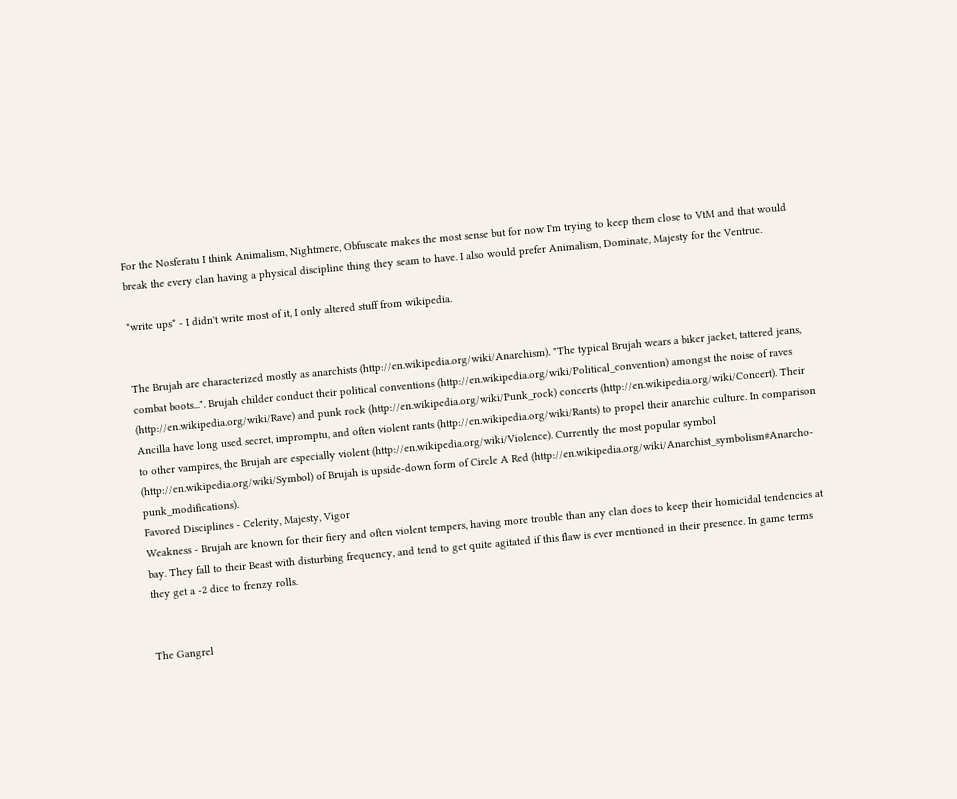For the Nosferatu I think Animalism, Nightmere, Obfuscate makes the most sense but for now I'm trying to keep them close to VtM and that would break the every clan having a physical discipline thing they seam to have. I also would prefer Animalism, Dominate, Majesty for the Ventrue.

*write ups* - I didn't write most of it, I only altered stuff from wikipedia.


The Brujah are characterized mostly as anarchists (http://en.wikipedia.org/wiki/Anarchism). "The typical Brujah wears a biker jacket, tattered jeans, combat boots...". Brujah childer conduct their political conventions (http://en.wikipedia.org/wiki/Political_convention) amongst the noise of raves (http://en.wikipedia.org/wiki/Rave) and punk rock (http://en.wikipedia.org/wiki/Punk_rock) concerts (http://en.wikipedia.org/wiki/Concert). Their Ancilla have long used secret, impromptu, and often violent rants (http://en.wikipedia.org/wiki/Rants) to propel their anarchic culture. In comparison to other vampires, the Brujah are especially violent (http://en.wikipedia.org/wiki/Violence). Currently the most popular symbol (http://en.wikipedia.org/wiki/Symbol) of Brujah is upside-down form of Circle A Red (http://en.wikipedia.org/wiki/Anarchist_symbolism#Anarcho-punk_modifications).
Favored Disciplines - Celerity, Majesty, Vigor
Weakness - Brujah are known for their fiery and often violent tempers, having more trouble than any clan does to keep their homicidal tendencies at bay. They fall to their Beast with disturbing frequency, and tend to get quite agitated if this flaw is ever mentioned in their presence. In game terms they get a -2 dice to frenzy rolls.


The Gangrel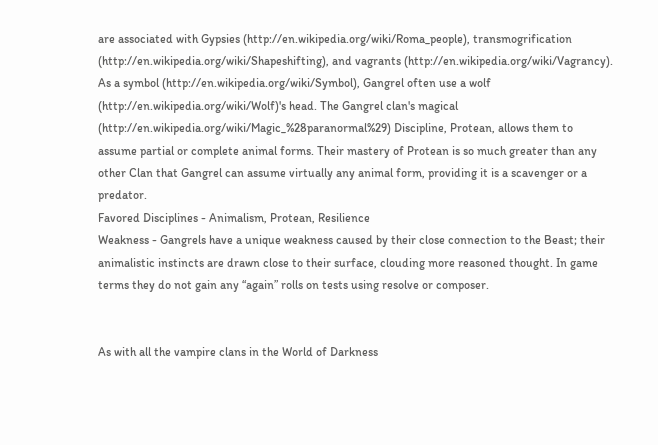are associated with Gypsies (http://en.wikipedia.org/wiki/Roma_people), transmogrification (http://en.wikipedia.org/wiki/Shapeshifting), and vagrants (http://en.wikipedia.org/wiki/Vagrancy). As a symbol (http://en.wikipedia.org/wiki/Symbol), Gangrel often use a wolf (http://en.wikipedia.org/wiki/Wolf)'s head. The Gangrel clan's magical (http://en.wikipedia.org/wiki/Magic_%28paranormal%29) Discipline, Protean, allows them to assume partial or complete animal forms. Their mastery of Protean is so much greater than any other Clan that Gangrel can assume virtually any animal form, providing it is a scavenger or a predator.
Favored Disciplines - Animalism, Protean, Resilience
Weakness - Gangrels have a unique weakness caused by their close connection to the Beast; their animalistic instincts are drawn close to their surface, clouding more reasoned thought. In game terms they do not gain any “again” rolls on tests using resolve or composer.


As with all the vampire clans in the World of Darkness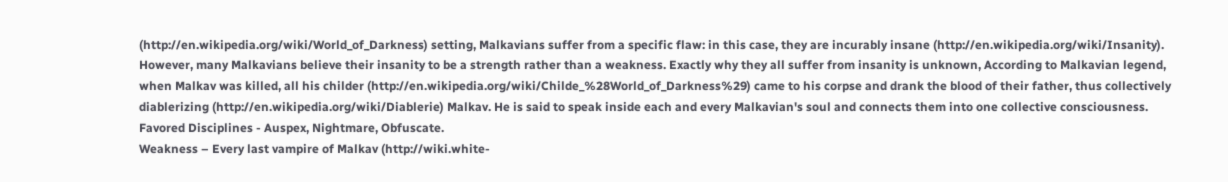(http://en.wikipedia.org/wiki/World_of_Darkness) setting, Malkavians suffer from a specific flaw: in this case, they are incurably insane (http://en.wikipedia.org/wiki/Insanity). However, many Malkavians believe their insanity to be a strength rather than a weakness. Exactly why they all suffer from insanity is unknown, According to Malkavian legend, when Malkav was killed, all his childer (http://en.wikipedia.org/wiki/Childe_%28World_of_Darkness%29) came to his corpse and drank the blood of their father, thus collectively diablerizing (http://en.wikipedia.org/wiki/Diablerie) Malkav. He is said to speak inside each and every Malkavian's soul and connects them into one collective consciousness.
Favored Disciplines - Auspex, Nightmare, Obfuscate.
Weakness – Every last vampire of Malkav (http://wiki.white-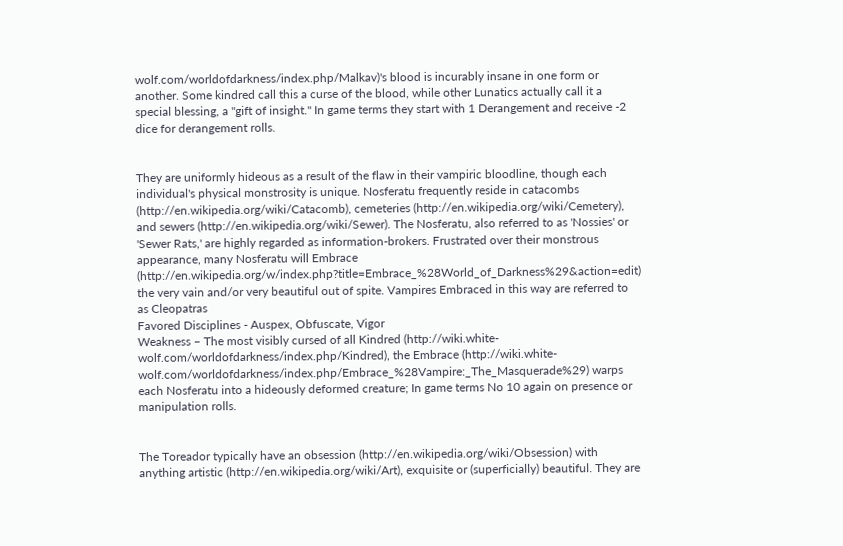wolf.com/worldofdarkness/index.php/Malkav)'s blood is incurably insane in one form or another. Some kindred call this a curse of the blood, while other Lunatics actually call it a special blessing, a "gift of insight." In game terms they start with 1 Derangement and receive -2 dice for derangement rolls.


They are uniformly hideous as a result of the flaw in their vampiric bloodline, though each individual's physical monstrosity is unique. Nosferatu frequently reside in catacombs (http://en.wikipedia.org/wiki/Catacomb), cemeteries (http://en.wikipedia.org/wiki/Cemetery), and sewers (http://en.wikipedia.org/wiki/Sewer). The Nosferatu, also referred to as 'Nossies' or 'Sewer Rats,' are highly regarded as information-brokers. Frustrated over their monstrous appearance, many Nosferatu will Embrace (http://en.wikipedia.org/w/index.php?title=Embrace_%28World_of_Darkness%29&action=edit) the very vain and/or very beautiful out of spite. Vampires Embraced in this way are referred to as Cleopatras
Favored Disciplines - Auspex, Obfuscate, Vigor
Weakness – The most visibly cursed of all Kindred (http://wiki.white-wolf.com/worldofdarkness/index.php/Kindred), the Embrace (http://wiki.white-wolf.com/worldofdarkness/index.php/Embrace_%28Vampire:_The_Masquerade%29) warps each Nosferatu into a hideously deformed creature; In game terms No 10 again on presence or manipulation rolls.


The Toreador typically have an obsession (http://en.wikipedia.org/wiki/Obsession) with anything artistic (http://en.wikipedia.org/wiki/Art), exquisite or (superficially) beautiful. They are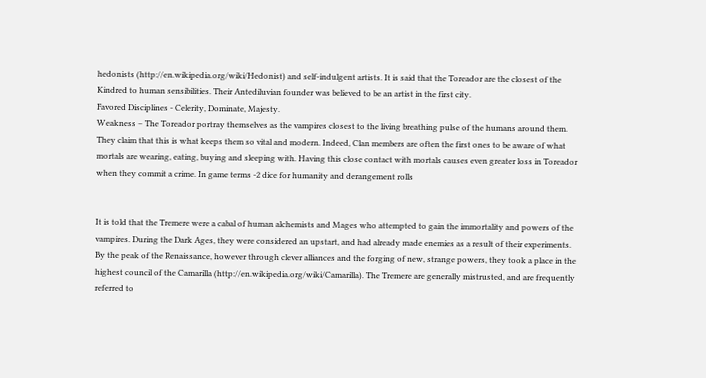hedonists (http://en.wikipedia.org/wiki/Hedonist) and self-indulgent artists. It is said that the Toreador are the closest of the Kindred to human sensibilities. Their Antediluvian founder was believed to be an artist in the first city.
Favored Disciplines - Celerity, Dominate, Majesty.
Weakness – The Toreador portray themselves as the vampires closest to the living breathing pulse of the humans around them. They claim that this is what keeps them so vital and modern. Indeed, Clan members are often the first ones to be aware of what mortals are wearing, eating, buying and sleeping with. Having this close contact with mortals causes even greater loss in Toreador when they commit a crime. In game terms -2 dice for humanity and derangement rolls


It is told that the Tremere were a cabal of human alchemists and Mages who attempted to gain the immortality and powers of the vampires. During the Dark Ages, they were considered an upstart, and had already made enemies as a result of their experiments. By the peak of the Renaissance, however through clever alliances and the forging of new, strange powers, they took a place in the highest council of the Camarilla (http://en.wikipedia.org/wiki/Camarilla). The Tremere are generally mistrusted, and are frequently referred to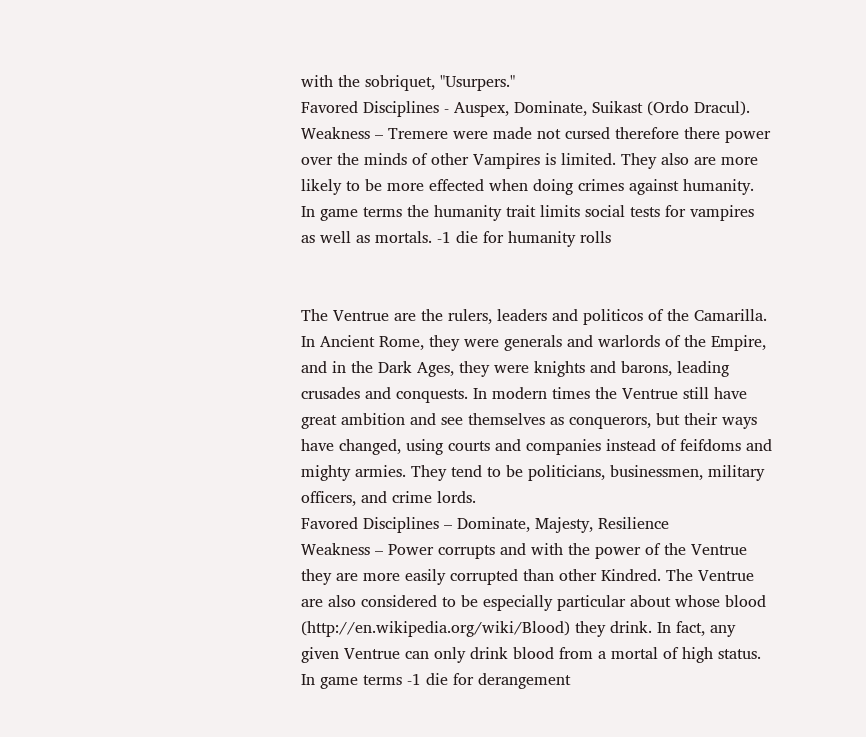with the sobriquet, "Usurpers."
Favored Disciplines - Auspex, Dominate, Suikast (Ordo Dracul).
Weakness – Tremere were made not cursed therefore there power over the minds of other Vampires is limited. They also are more likely to be more effected when doing crimes against humanity. In game terms the humanity trait limits social tests for vampires as well as mortals. -1 die for humanity rolls


The Ventrue are the rulers, leaders and politicos of the Camarilla. In Ancient Rome, they were generals and warlords of the Empire, and in the Dark Ages, they were knights and barons, leading crusades and conquests. In modern times the Ventrue still have great ambition and see themselves as conquerors, but their ways have changed, using courts and companies instead of feifdoms and mighty armies. They tend to be politicians, businessmen, military officers, and crime lords.
Favored Disciplines – Dominate, Majesty, Resilience
Weakness – Power corrupts and with the power of the Ventrue they are more easily corrupted than other Kindred. The Ventrue are also considered to be especially particular about whose blood (http://en.wikipedia.org/wiki/Blood) they drink. In fact, any given Ventrue can only drink blood from a mortal of high status. In game terms -1 die for derangement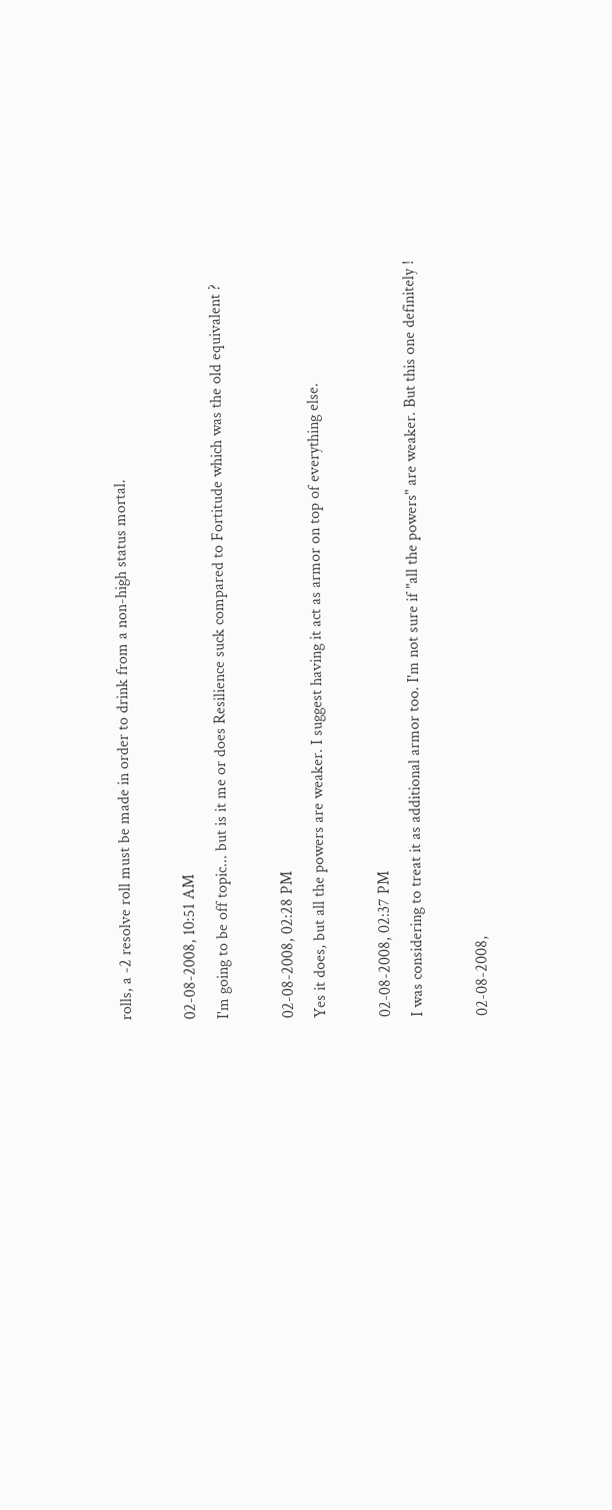rolls, a -2 resolve roll must be made in order to drink from a non-high status mortal.

02-08-2008, 10:51 AM
I'm going to be off topic... but is it me or does Resilience suck compared to Fortitude which was the old equivalent ?

02-08-2008, 02:28 PM
Yes it does, but all the powers are weaker. I suggest having it act as armor on top of everything else.

02-08-2008, 02:37 PM
I was considering to treat it as additional armor too. I'm not sure if "all the powers" are weaker. But this one definitely !

02-08-2008,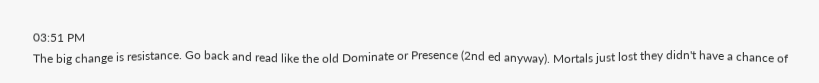03:51 PM
The big change is resistance. Go back and read like the old Dominate or Presence (2nd ed anyway). Mortals just lost they didn't have a chance of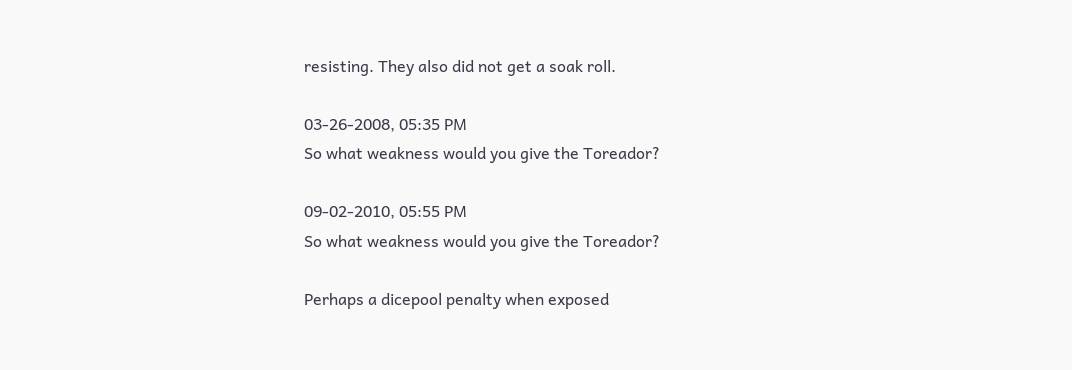resisting. They also did not get a soak roll.

03-26-2008, 05:35 PM
So what weakness would you give the Toreador?

09-02-2010, 05:55 PM
So what weakness would you give the Toreador?

Perhaps a dicepool penalty when exposed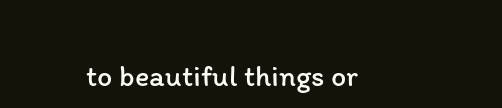to beautiful things or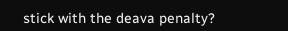stick with the deava penalty?